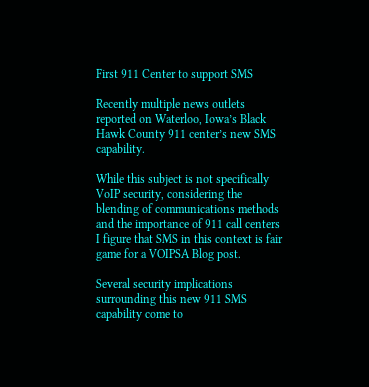First 911 Center to support SMS

Recently multiple news outlets reported on Waterloo, Iowa’s Black Hawk County 911 center’s new SMS capability.

While this subject is not specifically VoIP security, considering the blending of communications methods and the importance of 911 call centers I figure that SMS in this context is fair game for a VOIPSA Blog post.

Several security implications surrounding this new 911 SMS capability come to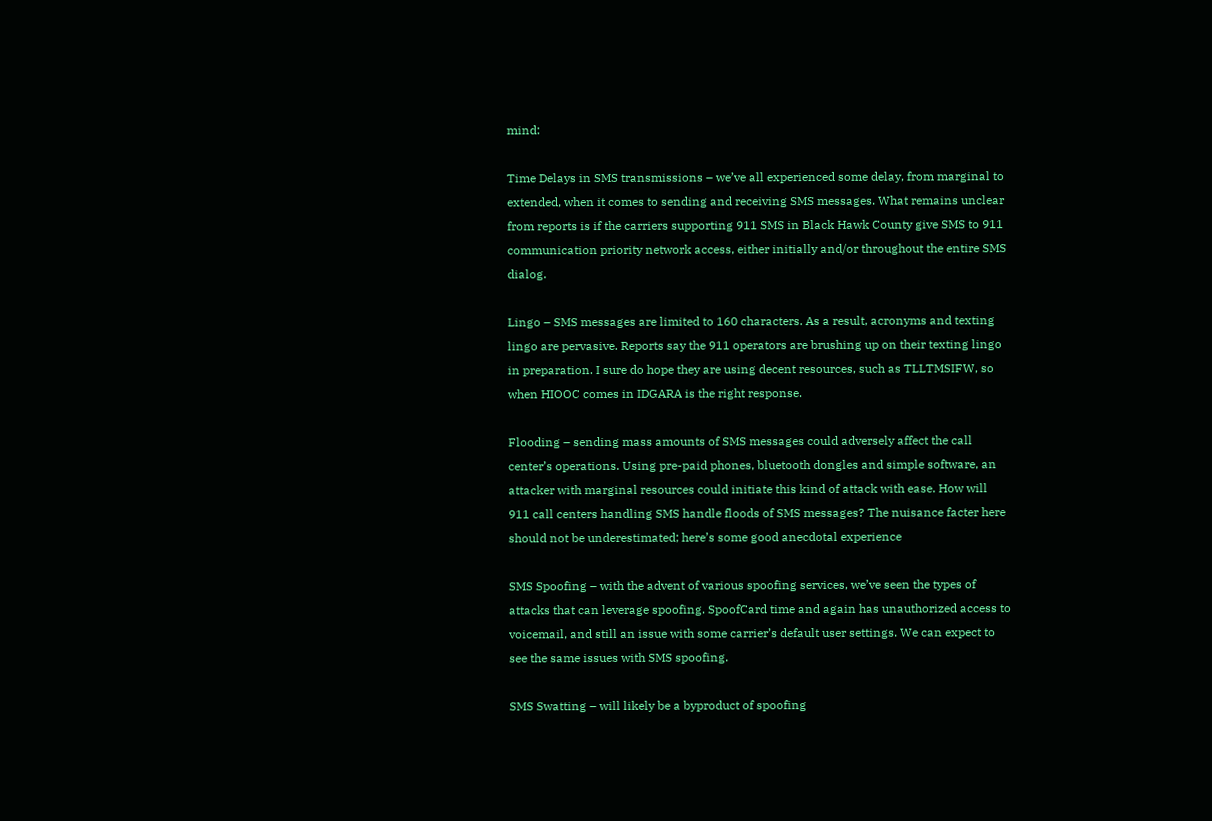mind:

Time Delays in SMS transmissions – we’ve all experienced some delay, from marginal to extended, when it comes to sending and receiving SMS messages. What remains unclear from reports is if the carriers supporting 911 SMS in Black Hawk County give SMS to 911 communication priority network access, either initially and/or throughout the entire SMS dialog.

Lingo – SMS messages are limited to 160 characters. As a result, acronyms and texting lingo are pervasive. Reports say the 911 operators are brushing up on their texting lingo in preparation. I sure do hope they are using decent resources, such as TLLTMSIFW, so when HIOOC comes in IDGARA is the right response.

Flooding – sending mass amounts of SMS messages could adversely affect the call center’s operations. Using pre-paid phones, bluetooth dongles and simple software, an attacker with marginal resources could initiate this kind of attack with ease. How will 911 call centers handling SMS handle floods of SMS messages? The nuisance facter here should not be underestimated; here’s some good anecdotal experience

SMS Spoofing – with the advent of various spoofing services, we’ve seen the types of attacks that can leverage spoofing. SpoofCard time and again has unauthorized access to voicemail, and still an issue with some carrier’s default user settings. We can expect to see the same issues with SMS spoofing.

SMS Swatting – will likely be a byproduct of spoofing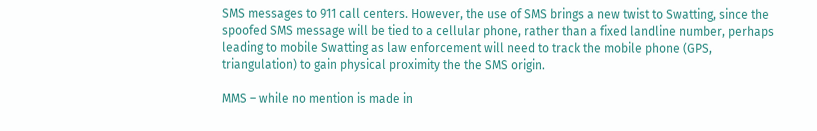SMS messages to 911 call centers. However, the use of SMS brings a new twist to Swatting, since the spoofed SMS message will be tied to a cellular phone, rather than a fixed landline number, perhaps leading to mobile Swatting as law enforcement will need to track the mobile phone (GPS, triangulation) to gain physical proximity the the SMS origin.

MMS – while no mention is made in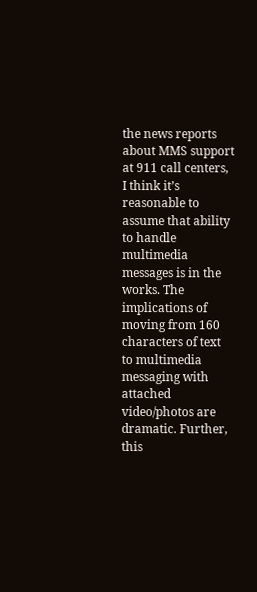the news reports about MMS support at 911 call centers, I think it’s reasonable to assume that ability to handle multimedia messages is in the works. The implications of moving from 160 characters of text to multimedia messaging with attached video/photos are dramatic. Further, this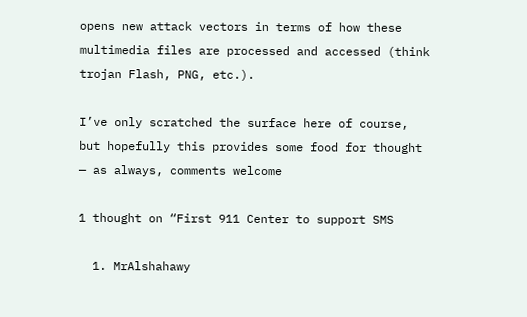opens new attack vectors in terms of how these multimedia files are processed and accessed (think trojan Flash, PNG, etc.).

I’ve only scratched the surface here of course, but hopefully this provides some food for thought — as always, comments welcome

1 thought on “First 911 Center to support SMS

  1. MrAlshahawy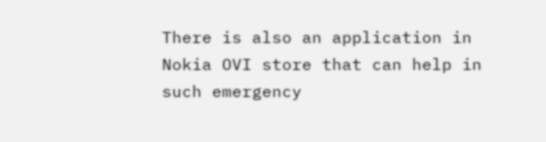There is also an application in Nokia OVI store that can help in such emergency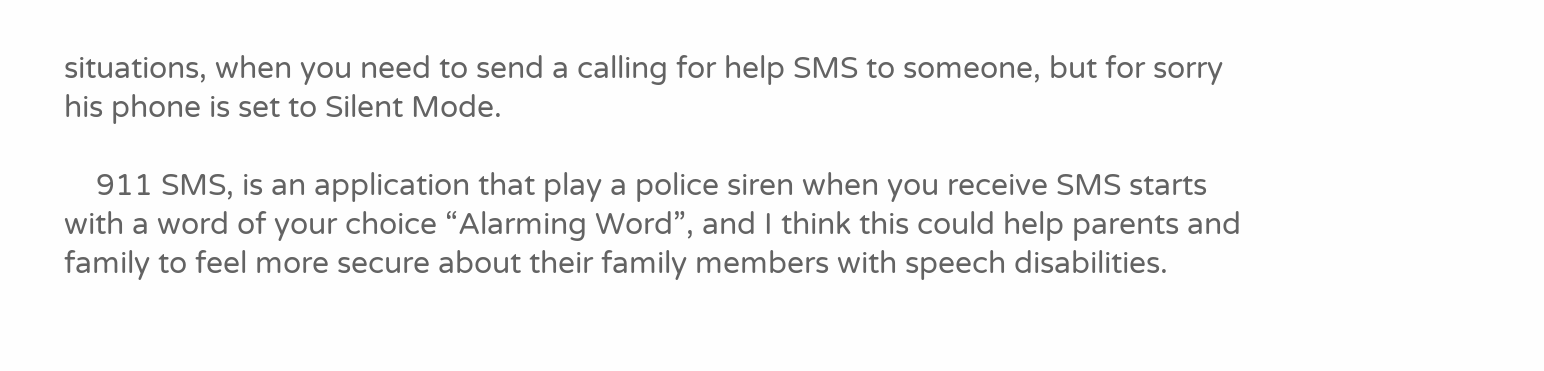situations, when you need to send a calling for help SMS to someone, but for sorry his phone is set to Silent Mode.

    911 SMS, is an application that play a police siren when you receive SMS starts with a word of your choice “Alarming Word”, and I think this could help parents and family to feel more secure about their family members with speech disabilities.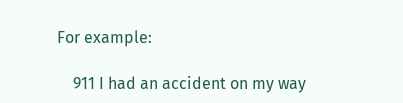For example:

    911 I had an accident on my way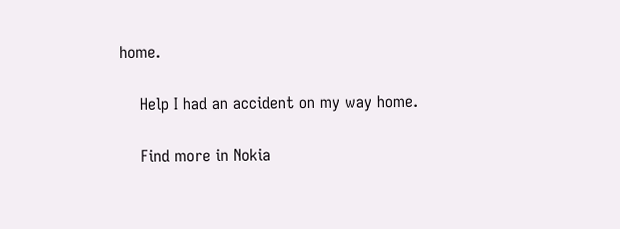home.

    Help I had an accident on my way home.

    Find more in Nokia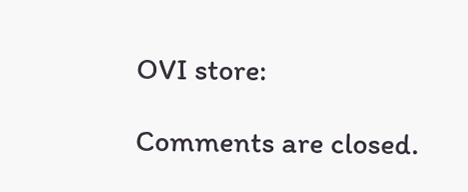OVI store:

Comments are closed.